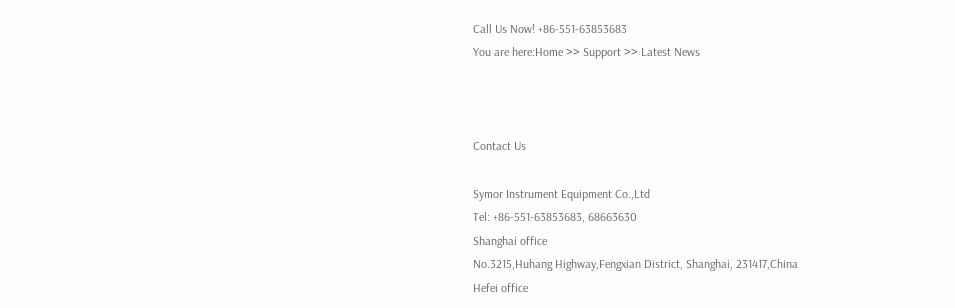Call Us Now! +86-551-63853683
You are here:Home >> Support >> Latest News



Contact Us

Symor Instrument Equipment Co.,Ltd
Tel: +86-551-63853683, 68663630
Shanghai office
No.3215,Huhang Highway,Fengxian District, Shanghai, 231417,China
Hefei office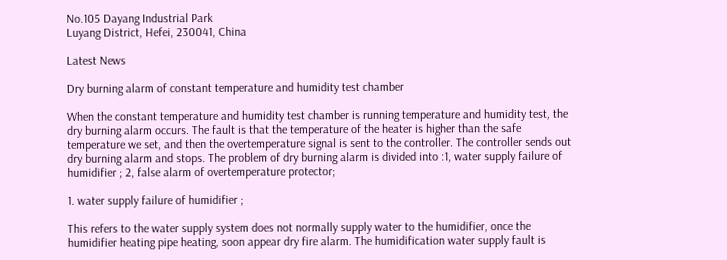No.105 Dayang Industrial Park
Luyang District, Hefei, 230041, China

Latest News

Dry burning alarm of constant temperature and humidity test chamber

When the constant temperature and humidity test chamber is running temperature and humidity test, the dry burning alarm occurs. The fault is that the temperature of the heater is higher than the safe temperature we set, and then the overtemperature signal is sent to the controller. The controller sends out dry burning alarm and stops. The problem of dry burning alarm is divided into :1, water supply failure of humidifier ; 2, false alarm of overtemperature protector;

1. water supply failure of humidifier ;

This refers to the water supply system does not normally supply water to the humidifier, once the humidifier heating pipe heating, soon appear dry fire alarm. The humidification water supply fault is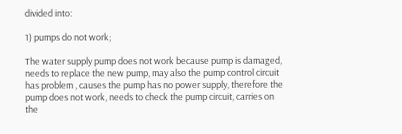divided into:

1) pumps do not work;

The water supply pump does not work because pump is damaged, needs to replace the new pump, may also the pump control circuit has problem , causes the pump has no power supply, therefore the pump does not work, needs to check the pump circuit, carries on the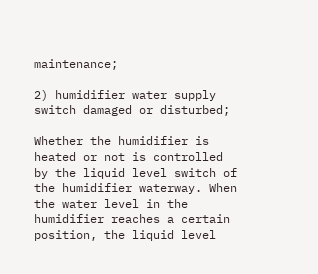maintenance;

2) humidifier water supply switch damaged or disturbed;

Whether the humidifier is heated or not is controlled by the liquid level switch of the humidifier waterway. When the water level in the humidifier reaches a certain position, the liquid level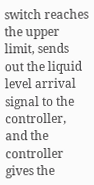switch reaches the upper limit, sends out the liquid level arrival signal to the controller, and the controller gives the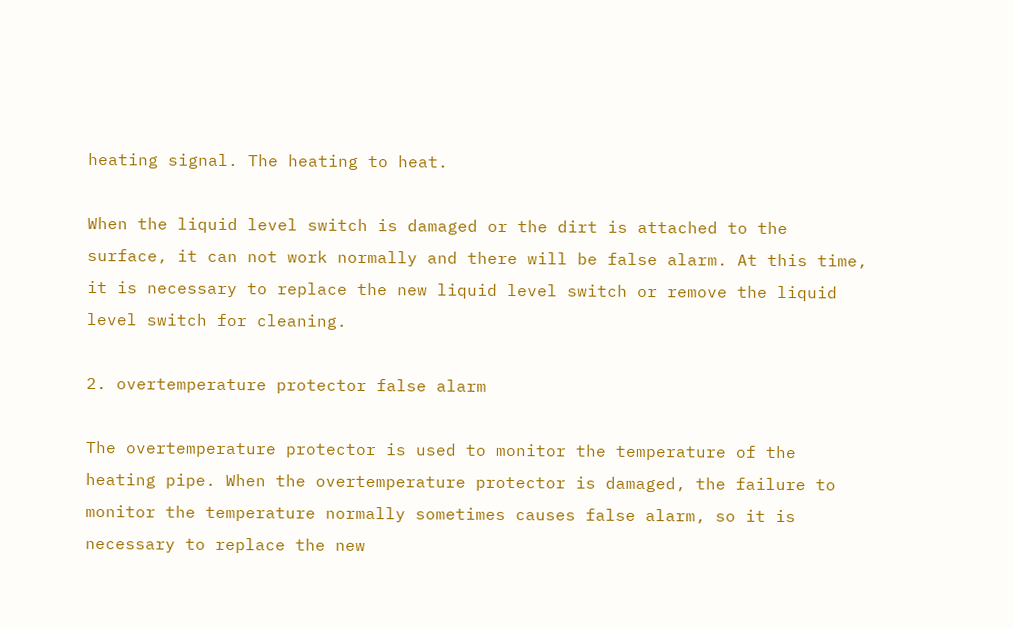heating signal. The heating to heat.

When the liquid level switch is damaged or the dirt is attached to the surface, it can not work normally and there will be false alarm. At this time, it is necessary to replace the new liquid level switch or remove the liquid level switch for cleaning.

2. overtemperature protector false alarm

The overtemperature protector is used to monitor the temperature of the heating pipe. When the overtemperature protector is damaged, the failure to monitor the temperature normally sometimes causes false alarm, so it is necessary to replace the new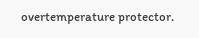overtemperature protector.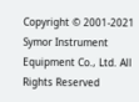Copyright © 2001-2021 Symor Instrument Equipment Co., Ltd. All Rights Reserved